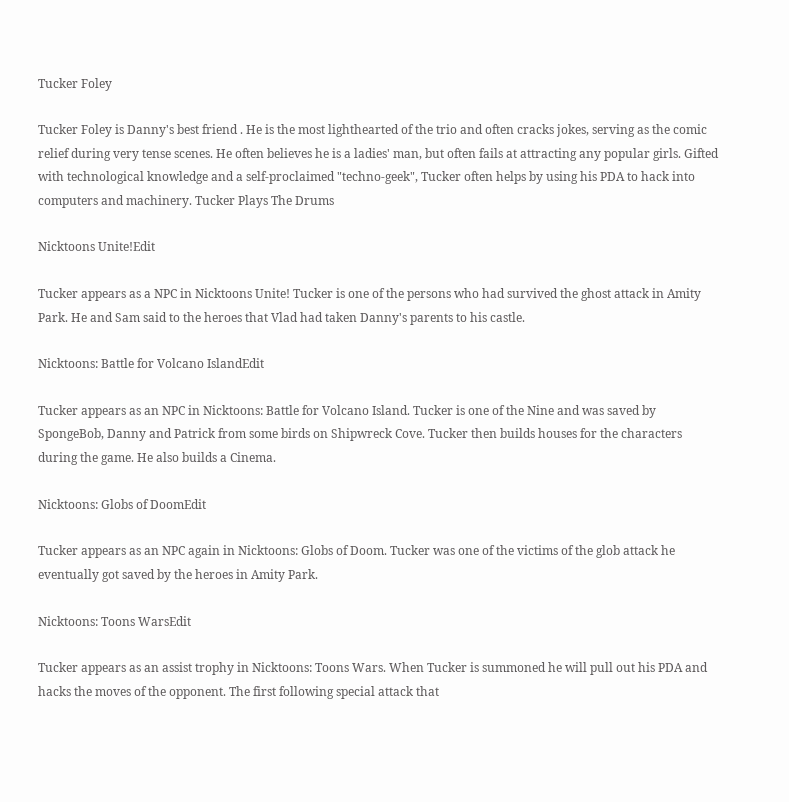Tucker Foley

Tucker Foley is Danny's best friend . He is the most lighthearted of the trio and often cracks jokes, serving as the comic relief during very tense scenes. He often believes he is a ladies' man, but often fails at attracting any popular girls. Gifted with technological knowledge and a self-proclaimed "techno-geek", Tucker often helps by using his PDA to hack into computers and machinery. Tucker Plays The Drums

Nicktoons Unite!Edit

Tucker appears as a NPC in Nicktoons Unite! Tucker is one of the persons who had survived the ghost attack in Amity Park. He and Sam said to the heroes that Vlad had taken Danny's parents to his castle.

Nicktoons: Battle for Volcano IslandEdit

Tucker appears as an NPC in Nicktoons: Battle for Volcano Island. Tucker is one of the Nine and was saved by SpongeBob, Danny and Patrick from some birds on Shipwreck Cove. Tucker then builds houses for the characters during the game. He also builds a Cinema.

Nicktoons: Globs of DoomEdit

Tucker appears as an NPC again in Nicktoons: Globs of Doom. Tucker was one of the victims of the glob attack he eventually got saved by the heroes in Amity Park.

Nicktoons: Toons WarsEdit

Tucker appears as an assist trophy in Nicktoons: Toons Wars. When Tucker is summoned he will pull out his PDA and hacks the moves of the opponent. The first following special attack that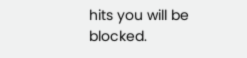hits you will be blocked.